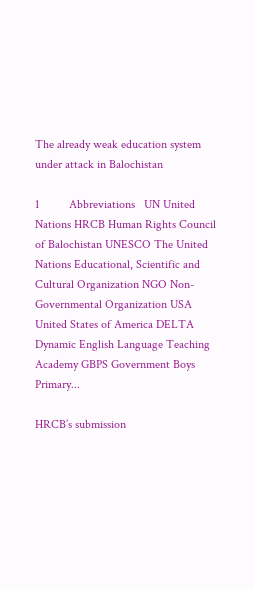The already weak education system under attack in Balochistan

1          Abbreviations   UN United Nations HRCB Human Rights Council of Balochistan UNESCO The United Nations Educational, Scientific and Cultural Organization NGO Non-Governmental Organization USA United States of America DELTA Dynamic English Language Teaching Academy GBPS Government Boys Primary...

HRCB’s submission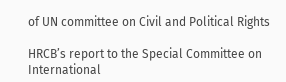of UN committee on Civil and Political Rights

HRCB’s report to the Special Committee on International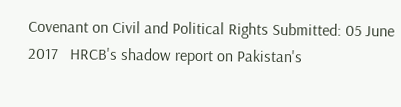Covenant on Civil and Political Rights Submitted: 05 June 2017   HRCB's shadow report on Pakistan's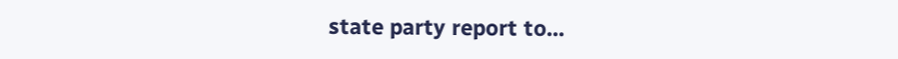state party report to...